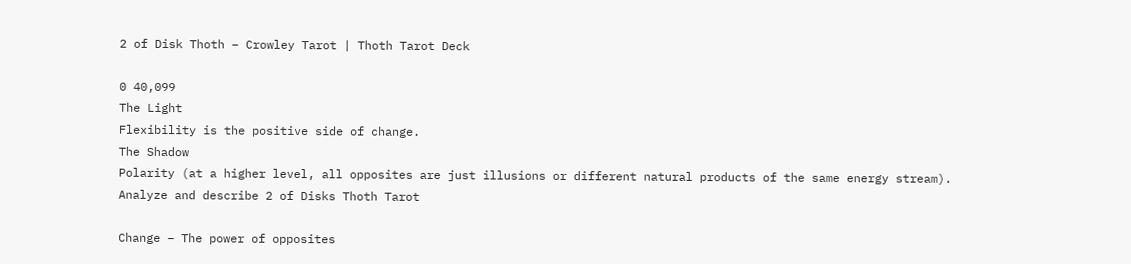2 of Disk Thoth – Crowley Tarot | Thoth Tarot Deck

0 40,099
The Light
Flexibility is the positive side of change.
The Shadow
Polarity (at a higher level, all opposites are just illusions or different natural products of the same energy stream).
Analyze and describe 2 of Disks Thoth Tarot

Change – The power of opposites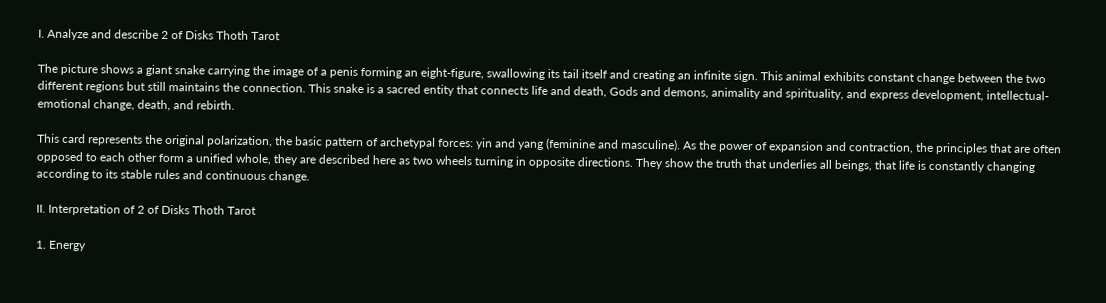I. Analyze and describe 2 of Disks Thoth Tarot

The picture shows a giant snake carrying the image of a penis forming an eight-figure, swallowing its tail itself and creating an infinite sign. This animal exhibits constant change between the two different regions but still maintains the connection. This snake is a sacred entity that connects life and death, Gods and demons, animality and spirituality, and express development, intellectual-emotional change, death, and rebirth.

This card represents the original polarization, the basic pattern of archetypal forces: yin and yang (feminine and masculine). As the power of expansion and contraction, the principles that are often opposed to each other form a unified whole, they are described here as two wheels turning in opposite directions. They show the truth that underlies all beings, that life is constantly changing according to its stable rules and continuous change.

II. Interpretation of 2 of Disks Thoth Tarot

1. Energy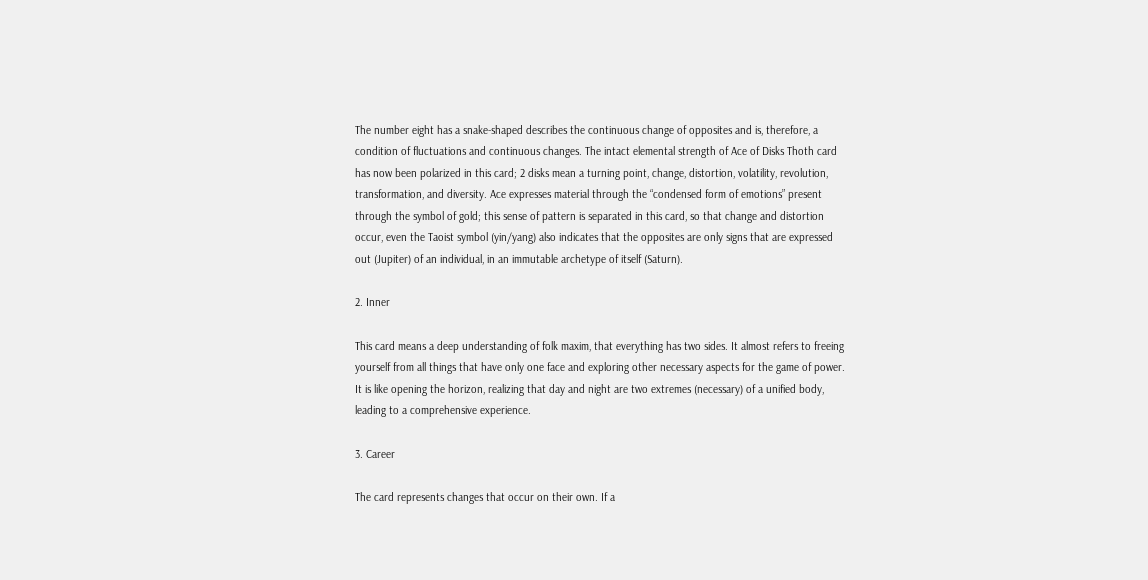The number eight has a snake-shaped describes the continuous change of opposites and is, therefore, a condition of fluctuations and continuous changes. The intact elemental strength of Ace of Disks Thoth card has now been polarized in this card; 2 disks mean a turning point, change, distortion, volatility, revolution, transformation, and diversity. Ace expresses material through the “condensed form of emotions” present through the symbol of gold; this sense of pattern is separated in this card, so that change and distortion occur, even the Taoist symbol (yin/yang) also indicates that the opposites are only signs that are expressed out (Jupiter) of an individual, in an immutable archetype of itself (Saturn).

2. Inner

This card means a deep understanding of folk maxim, that everything has two sides. It almost refers to freeing yourself from all things that have only one face and exploring other necessary aspects for the game of power. It is like opening the horizon, realizing that day and night are two extremes (necessary) of a unified body, leading to a comprehensive experience.

3. Career

The card represents changes that occur on their own. If a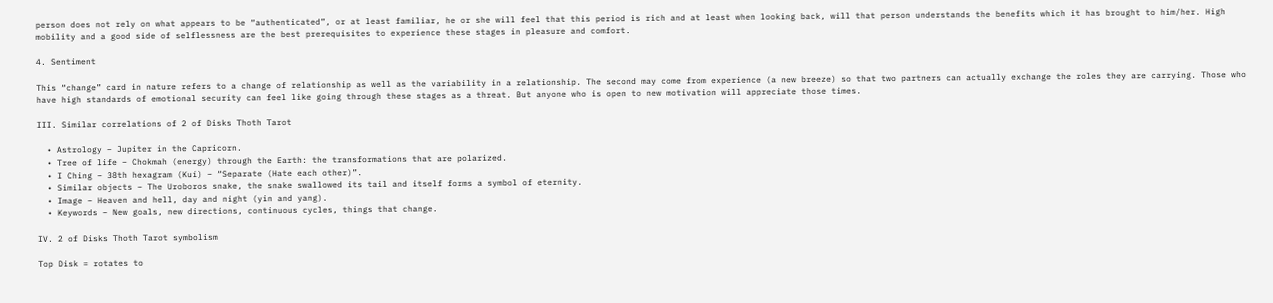person does not rely on what appears to be “authenticated”, or at least familiar, he or she will feel that this period is rich and at least when looking back, will that person understands the benefits which it has brought to him/her. High mobility and a good side of selflessness are the best prerequisites to experience these stages in pleasure and comfort.

4. Sentiment

This “change” card in nature refers to a change of relationship as well as the variability in a relationship. The second may come from experience (a new breeze) so that two partners can actually exchange the roles they are carrying. Those who have high standards of emotional security can feel like going through these stages as a threat. But anyone who is open to new motivation will appreciate those times.

III. Similar correlations of 2 of Disks Thoth Tarot

  • Astrology – Jupiter in the Capricorn.
  • Tree of life – Chokmah (energy) through the Earth: the transformations that are polarized.
  • I Ching – 38th hexagram (Kuí) – “Separate (Hate each other)”.
  • Similar objects – The Uroboros snake, the snake swallowed its tail and itself forms a symbol of eternity.
  • Image – Heaven and hell, day and night (yin and yang).
  • Keywords – New goals, new directions, continuous cycles, things that change.

IV. 2 of Disks Thoth Tarot symbolism

Top Disk = rotates to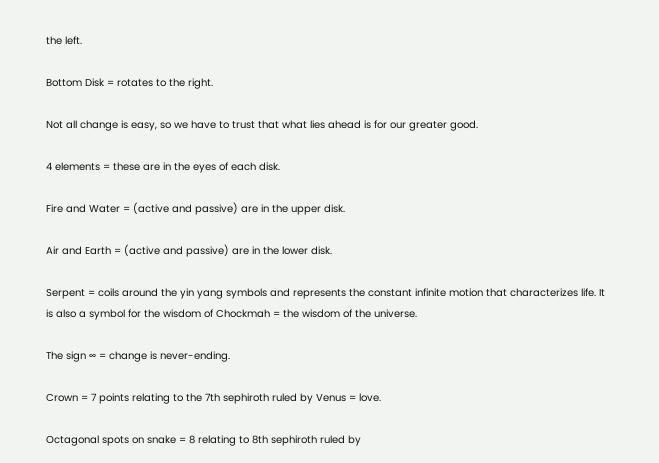the left.

Bottom Disk = rotates to the right.

Not all change is easy, so we have to trust that what lies ahead is for our greater good.

4 elements = these are in the eyes of each disk.

Fire and Water = (active and passive) are in the upper disk.

Air and Earth = (active and passive) are in the lower disk.

Serpent = coils around the yin yang symbols and represents the constant infinite motion that characterizes life. It is also a symbol for the wisdom of Chockmah = the wisdom of the universe.

The sign ∞ = change is never-ending.

Crown = 7 points relating to the 7th sephiroth ruled by Venus = love.

Octagonal spots on snake = 8 relating to 8th sephiroth ruled by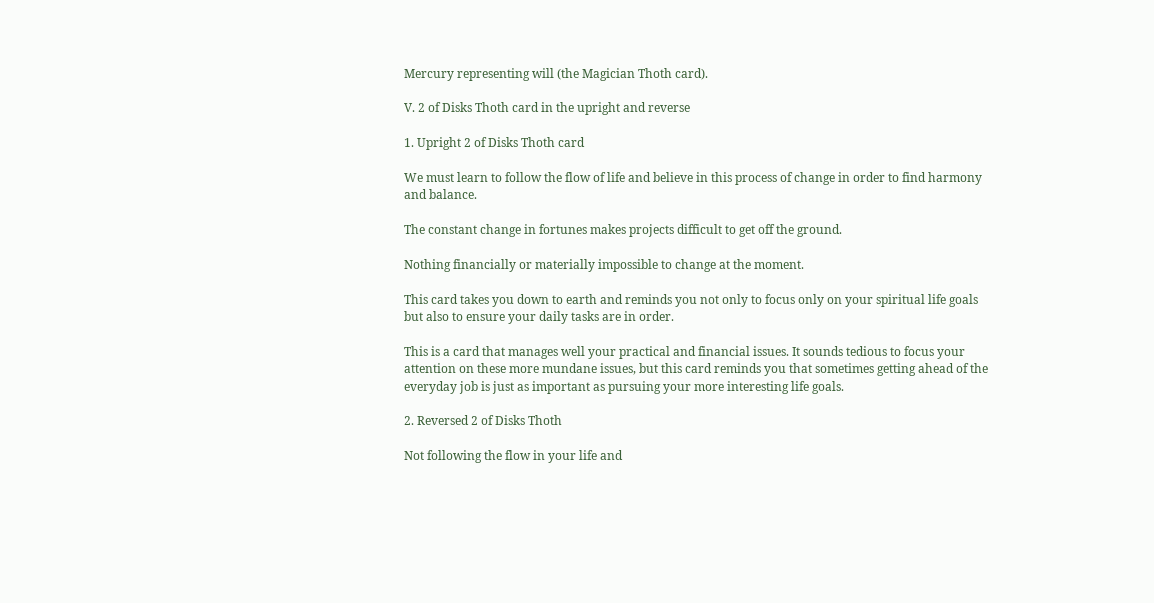Mercury representing will (the Magician Thoth card).

V. 2 of Disks Thoth card in the upright and reverse

1. Upright 2 of Disks Thoth card

We must learn to follow the flow of life and believe in this process of change in order to find harmony and balance.

The constant change in fortunes makes projects difficult to get off the ground.

Nothing financially or materially impossible to change at the moment.

This card takes you down to earth and reminds you not only to focus only on your spiritual life goals but also to ensure your daily tasks are in order.

This is a card that manages well your practical and financial issues. It sounds tedious to focus your attention on these more mundane issues, but this card reminds you that sometimes getting ahead of the everyday job is just as important as pursuing your more interesting life goals.

2. Reversed 2 of Disks Thoth

Not following the flow in your life and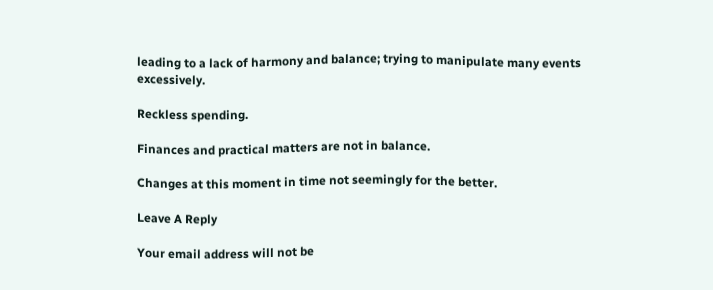leading to a lack of harmony and balance; trying to manipulate many events excessively.

Reckless spending.

Finances and practical matters are not in balance.

Changes at this moment in time not seemingly for the better.

Leave A Reply

Your email address will not be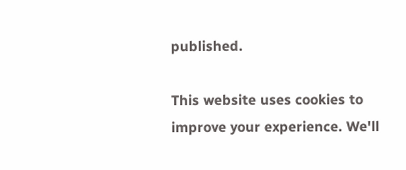published.

This website uses cookies to improve your experience. We'll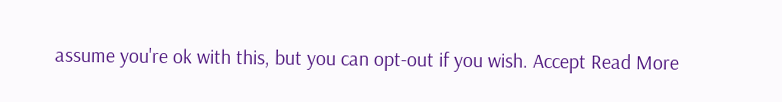assume you're ok with this, but you can opt-out if you wish. Accept Read More